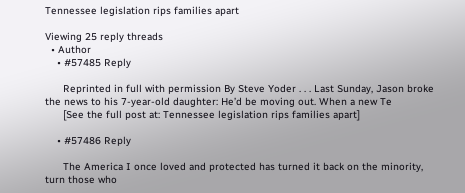Tennessee legislation rips families apart

Viewing 25 reply threads
  • Author
    • #57485 Reply

      Reprinted in full with permission By Steve Yoder . . . Last Sunday, Jason broke the news to his 7-year-old daughter: He’d be moving out. When a new Te
      [See the full post at: Tennessee legislation rips families apart]

    • #57486 Reply

      The America I once loved and protected has turned it back on the minority, turn those who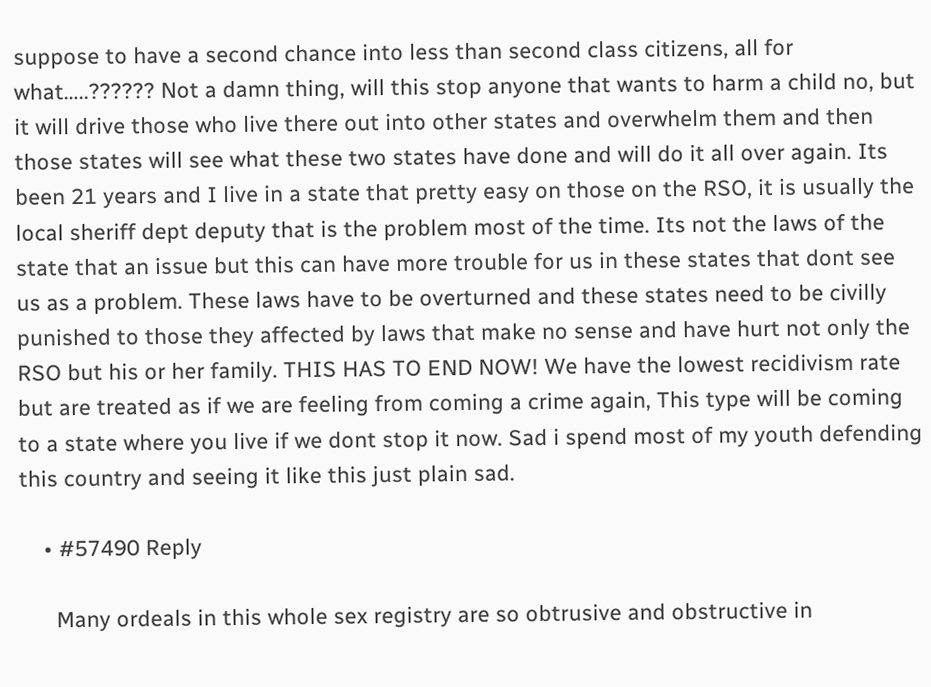suppose to have a second chance into less than second class citizens, all for what…..?????? Not a damn thing, will this stop anyone that wants to harm a child no, but it will drive those who live there out into other states and overwhelm them and then those states will see what these two states have done and will do it all over again. Its been 21 years and I live in a state that pretty easy on those on the RSO, it is usually the local sheriff dept deputy that is the problem most of the time. Its not the laws of the state that an issue but this can have more trouble for us in these states that dont see us as a problem. These laws have to be overturned and these states need to be civilly punished to those they affected by laws that make no sense and have hurt not only the RSO but his or her family. THIS HAS TO END NOW! We have the lowest recidivism rate but are treated as if we are feeling from coming a crime again, This type will be coming to a state where you live if we dont stop it now. Sad i spend most of my youth defending this country and seeing it like this just plain sad.

    • #57490 Reply

      Many ordeals in this whole sex registry are so obtrusive and obstructive in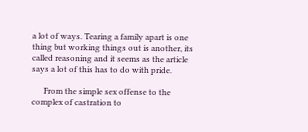a lot of ways. Tearing a family apart is one thing but working things out is another, its called reasoning and it seems as the article says a lot of this has to do with pride.

      From the simple sex offense to the complex of castration to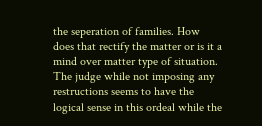the seperation of families. How does that rectify the matter or is it a mind over matter type of situation. The judge while not imposing any restructions seems to have the logical sense in this ordeal while the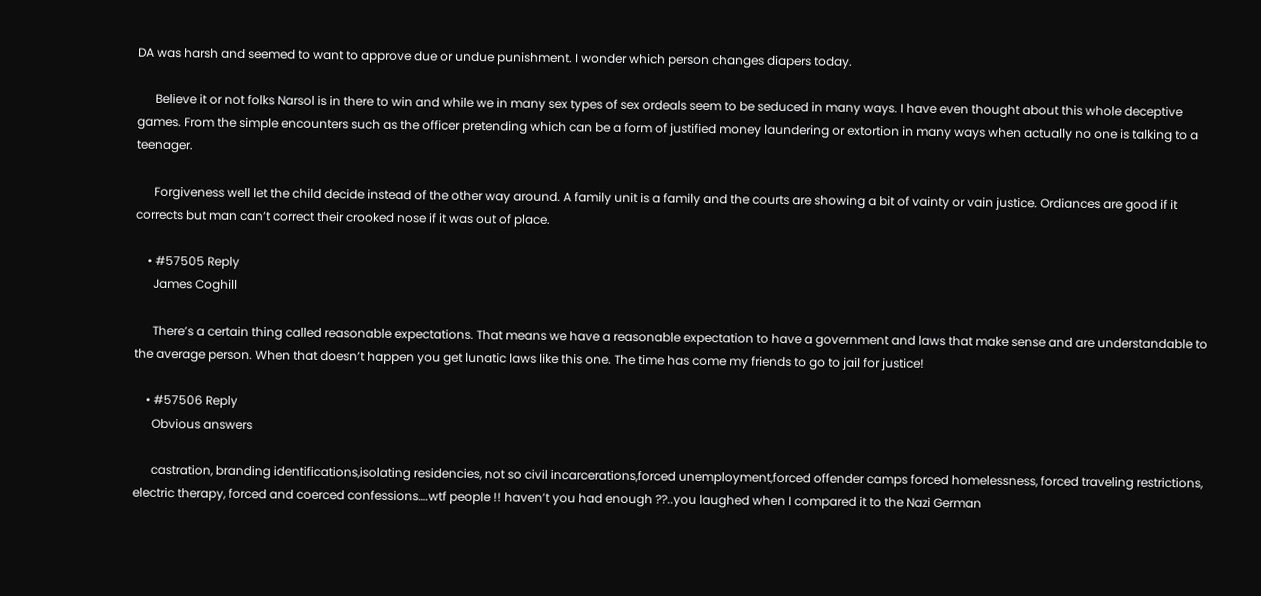DA was harsh and seemed to want to approve due or undue punishment. I wonder which person changes diapers today.

      Believe it or not folks Narsol is in there to win and while we in many sex types of sex ordeals seem to be seduced in many ways. I have even thought about this whole deceptive games. From the simple encounters such as the officer pretending which can be a form of justified money laundering or extortion in many ways when actually no one is talking to a teenager.

      Forgiveness well let the child decide instead of the other way around. A family unit is a family and the courts are showing a bit of vainty or vain justice. Ordiances are good if it corrects but man can’t correct their crooked nose if it was out of place.

    • #57505 Reply
      James Coghill

      There’s a certain thing called reasonable expectations. That means we have a reasonable expectation to have a government and laws that make sense and are understandable to the average person. When that doesn’t happen you get lunatic laws like this one. The time has come my friends to go to jail for justice!

    • #57506 Reply
      Obvious answers

      castration, branding identifications,isolating residencies, not so civil incarcerations,forced unemployment,forced offender camps forced homelessness, forced traveling restrictions, electric therapy, forced and coerced confessions….wtf people !! haven’t you had enough ??..you laughed when I compared it to the Nazi German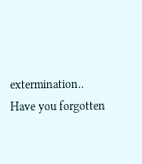extermination.. Have you forgotten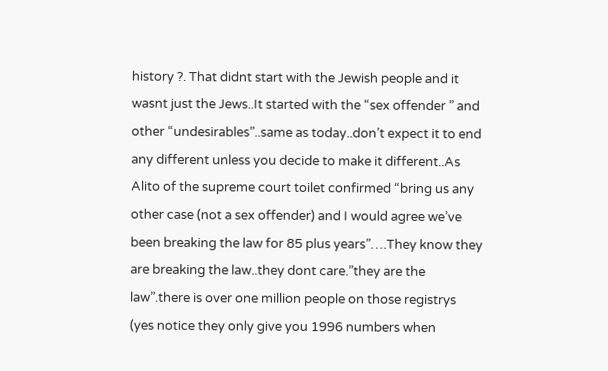history ?. That didnt start with the Jewish people and it wasnt just the Jews..It started with the “sex offender ” and other “undesirables”..same as today..don’t expect it to end any different unless you decide to make it different..As Alito of the supreme court toilet confirmed “bring us any other case (not a sex offender) and I would agree we’ve been breaking the law for 85 plus years”….They know they are breaking the law..they dont care.”they are the law”.there is over one million people on those registrys (yes notice they only give you 1996 numbers when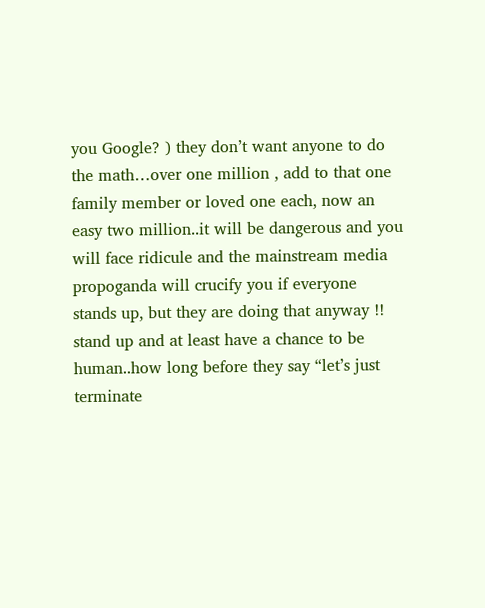you Google? ) they don’t want anyone to do the math…over one million , add to that one family member or loved one each, now an easy two million..it will be dangerous and you will face ridicule and the mainstream media propoganda will crucify you if everyone stands up, but they are doing that anyway !! stand up and at least have a chance to be human..how long before they say “let’s just terminate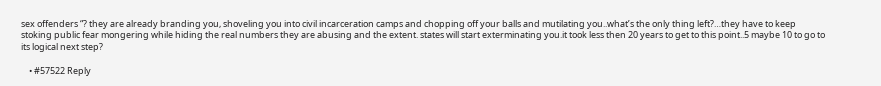sex offenders “? they are already branding you, shoveling you into civil incarceration camps and chopping off your balls and mutilating you..what’s the only thing left?…they have to keep stoking public fear mongering while hiding the real numbers they are abusing and the extent. states will start exterminating you.it took less then 20 years to get to this point..5 maybe 10 to go to its logical next step?

    • #57522 Reply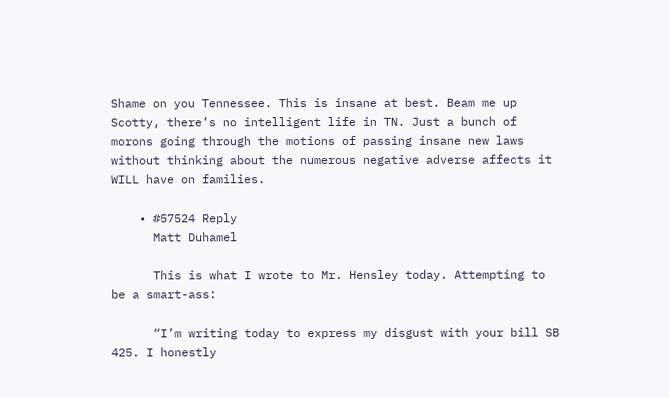Shame on you Tennessee. This is insane at best. Beam me up Scotty, there’s no intelligent life in TN. Just a bunch of morons going through the motions of passing insane new laws without thinking about the numerous negative adverse affects it WILL have on families.

    • #57524 Reply
      Matt Duhamel

      This is what I wrote to Mr. Hensley today. Attempting to be a smart-ass:

      “I’m writing today to express my disgust with your bill SB 425. I honestly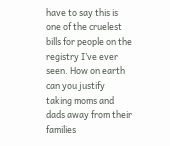have to say this is one of the cruelest bills for people on the registry I’ve ever seen. How on earth can you justify taking moms and dads away from their families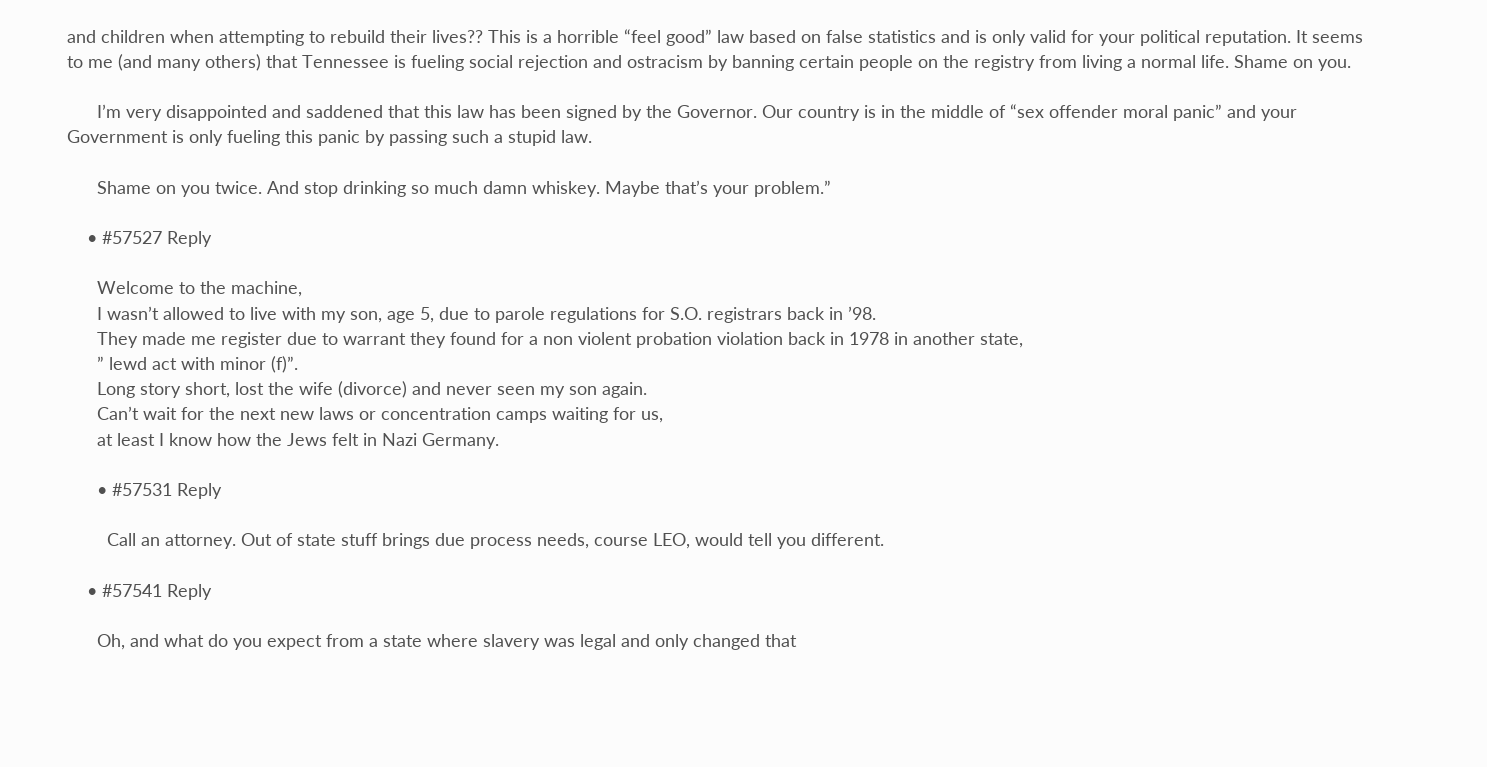and children when attempting to rebuild their lives?? This is a horrible “feel good” law based on false statistics and is only valid for your political reputation. It seems to me (and many others) that Tennessee is fueling social rejection and ostracism by banning certain people on the registry from living a normal life. Shame on you.

      I’m very disappointed and saddened that this law has been signed by the Governor. Our country is in the middle of “sex offender moral panic” and your Government is only fueling this panic by passing such a stupid law.

      Shame on you twice. And stop drinking so much damn whiskey. Maybe that’s your problem.”

    • #57527 Reply

      Welcome to the machine,
      I wasn’t allowed to live with my son, age 5, due to parole regulations for S.O. registrars back in ’98.
      They made me register due to warrant they found for a non violent probation violation back in 1978 in another state,
      ” lewd act with minor (f)”.
      Long story short, lost the wife (divorce) and never seen my son again.
      Can’t wait for the next new laws or concentration camps waiting for us,
      at least I know how the Jews felt in Nazi Germany.

      • #57531 Reply

        Call an attorney. Out of state stuff brings due process needs, course LEO, would tell you different.

    • #57541 Reply

      Oh, and what do you expect from a state where slavery was legal and only changed that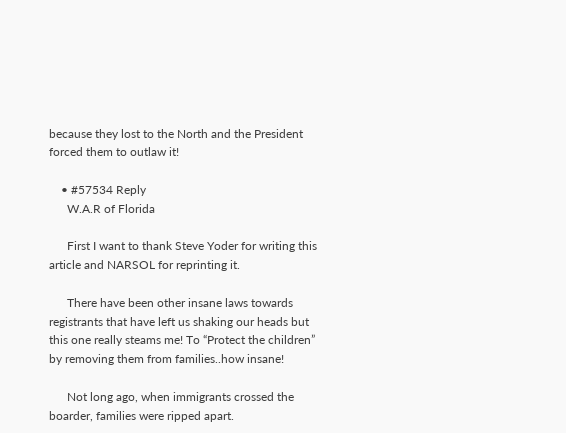because they lost to the North and the President forced them to outlaw it!

    • #57534 Reply
      W.A.R of Florida

      First I want to thank Steve Yoder for writing this article and NARSOL for reprinting it.

      There have been other insane laws towards registrants that have left us shaking our heads but this one really steams me! To “Protect the children” by removing them from families..how insane!

      Not long ago, when immigrants crossed the boarder, families were ripped apart.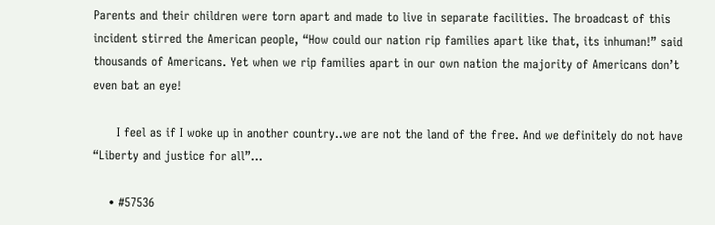Parents and their children were torn apart and made to live in separate facilities. The broadcast of this incident stirred the American people, “How could our nation rip families apart like that, its inhuman!” said thousands of Americans. Yet when we rip families apart in our own nation the majority of Americans don’t even bat an eye!

      I feel as if I woke up in another country..we are not the land of the free. And we definitely do not have “Liberty and justice for all”…

    • #57536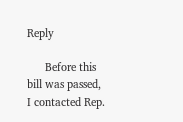Reply

      Before this bill was passed, I contacted Rep.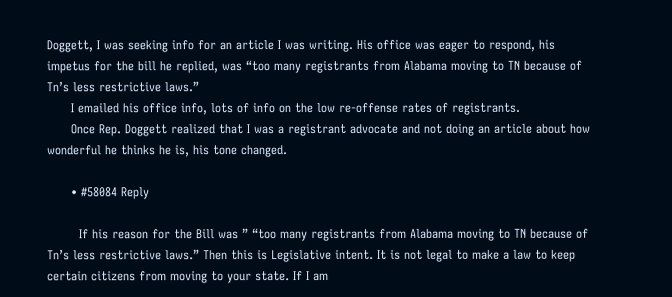Doggett, I was seeking info for an article I was writing. His office was eager to respond, his impetus for the bill he replied, was “too many registrants from Alabama moving to TN because of Tn’s less restrictive laws.”
      I emailed his office info, lots of info on the low re-offense rates of registrants.
      Once Rep. Doggett realized that I was a registrant advocate and not doing an article about how wonderful he thinks he is, his tone changed.

      • #58084 Reply

        If his reason for the Bill was ” “too many registrants from Alabama moving to TN because of Tn’s less restrictive laws.” Then this is Legislative intent. It is not legal to make a law to keep certain citizens from moving to your state. If I am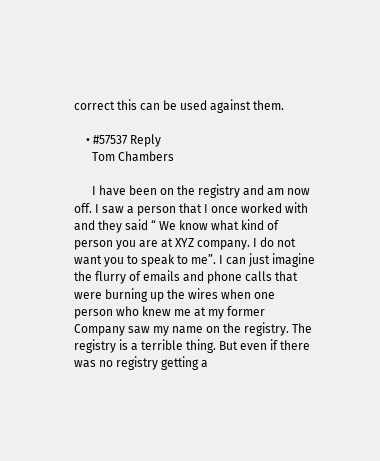correct this can be used against them.

    • #57537 Reply
      Tom Chambers

      I have been on the registry and am now off. I saw a person that I once worked with and they said “ We know what kind of person you are at XYZ company. I do not want you to speak to me”. I can just imagine the flurry of emails and phone calls that were burning up the wires when one person who knew me at my former Company saw my name on the registry. The registry is a terrible thing. But even if there was no registry getting a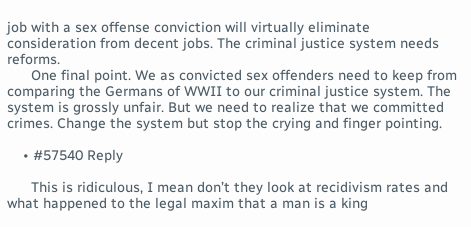job with a sex offense conviction will virtually eliminate consideration from decent jobs. The criminal justice system needs reforms.
      One final point. We as convicted sex offenders need to keep from comparing the Germans of WWII to our criminal justice system. The system is grossly unfair. But we need to realize that we committed crimes. Change the system but stop the crying and finger pointing.

    • #57540 Reply

      This is ridiculous, I mean don’t they look at recidivism rates and what happened to the legal maxim that a man is a king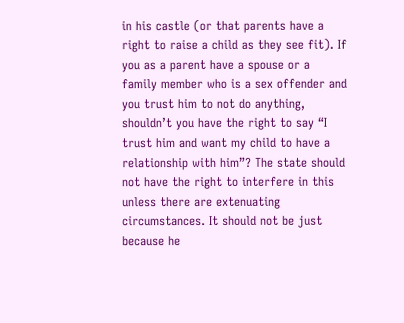in his castle (or that parents have a right to raise a child as they see fit). If you as a parent have a spouse or a family member who is a sex offender and you trust him to not do anything, shouldn’t you have the right to say “I trust him and want my child to have a relationship with him”? The state should not have the right to interfere in this unless there are extenuating circumstances. It should not be just because he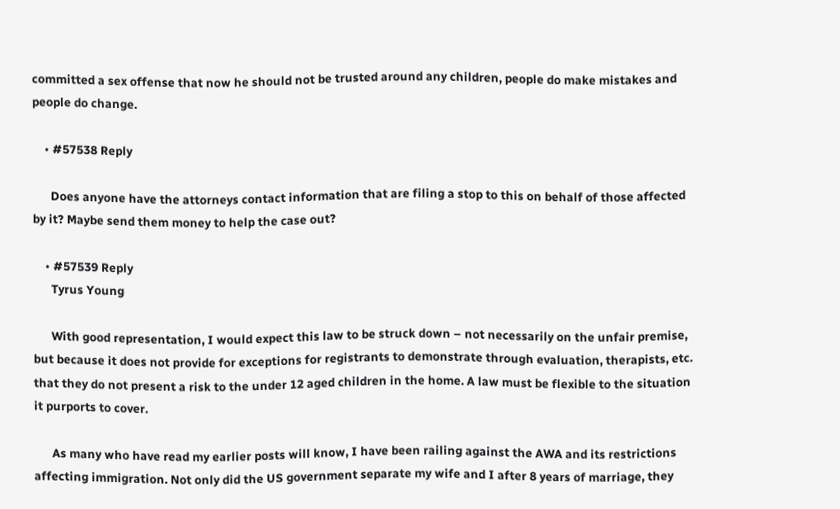committed a sex offense that now he should not be trusted around any children, people do make mistakes and people do change.

    • #57538 Reply

      Does anyone have the attorneys contact information that are filing a stop to this on behalf of those affected by it? Maybe send them money to help the case out?

    • #57539 Reply
      Tyrus Young

      With good representation, I would expect this law to be struck down – not necessarily on the unfair premise, but because it does not provide for exceptions for registrants to demonstrate through evaluation, therapists, etc. that they do not present a risk to the under 12 aged children in the home. A law must be flexible to the situation it purports to cover.

      As many who have read my earlier posts will know, I have been railing against the AWA and its restrictions affecting immigration. Not only did the US government separate my wife and I after 8 years of marriage, they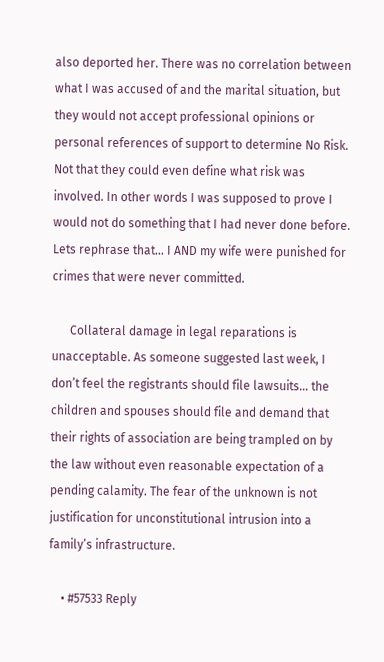also deported her. There was no correlation between what I was accused of and the marital situation, but they would not accept professional opinions or personal references of support to determine No Risk. Not that they could even define what risk was involved. In other words I was supposed to prove I would not do something that I had never done before. Lets rephrase that… I AND my wife were punished for crimes that were never committed.

      Collateral damage in legal reparations is unacceptable. As someone suggested last week, I don’t feel the registrants should file lawsuits… the children and spouses should file and demand that their rights of association are being trampled on by the law without even reasonable expectation of a pending calamity. The fear of the unknown is not justification for unconstitutional intrusion into a family’s infrastructure.

    • #57533 Reply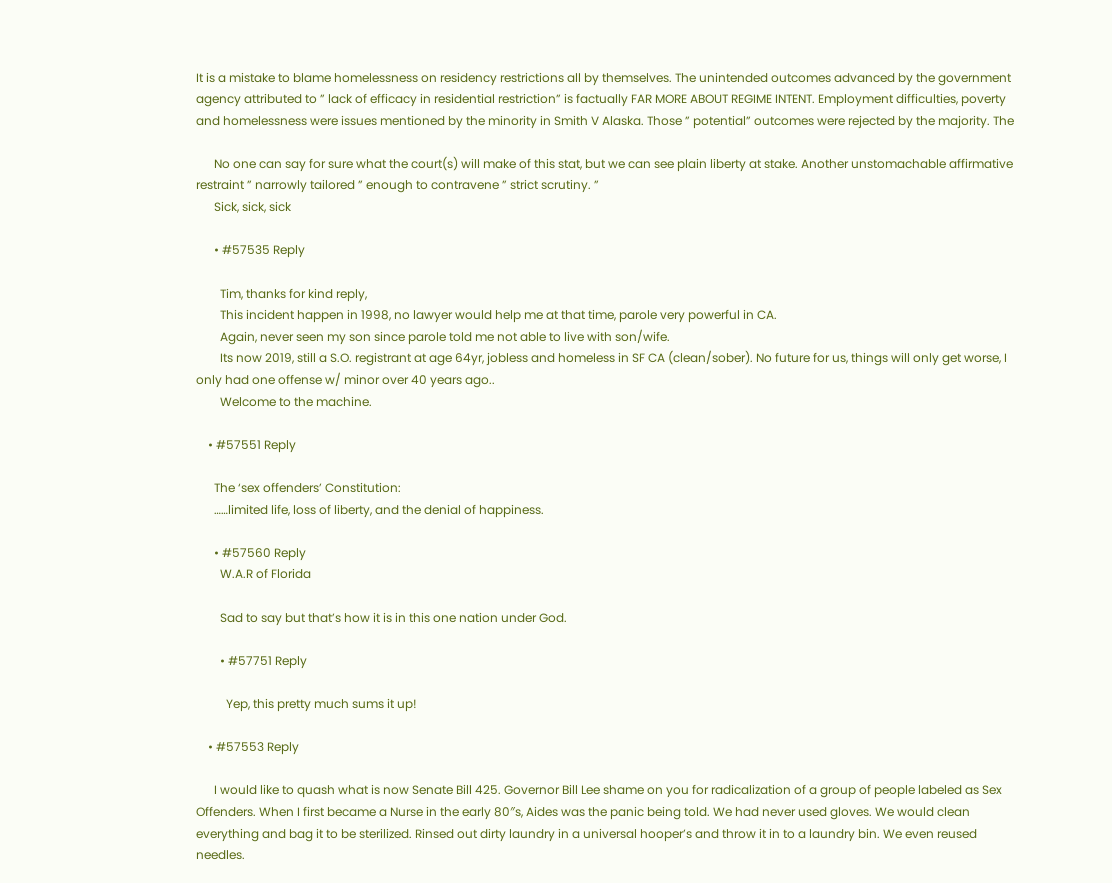It is a mistake to blame homelessness on residency restrictions all by themselves. The unintended outcomes advanced by the government agency attributed to ” lack of efficacy in residential restriction” is factually FAR MORE ABOUT REGIME INTENT. Employment difficulties, poverty and homelessness were issues mentioned by the minority in Smith V Alaska. Those ” potential” outcomes were rejected by the majority. The

      No one can say for sure what the court(s) will make of this stat, but we can see plain liberty at stake. Another unstomachable affirmative restraint ” narrowly tailored ” enough to contravene ” strict scrutiny. ”
      Sick, sick, sick

      • #57535 Reply

        Tim, thanks for kind reply,
        This incident happen in 1998, no lawyer would help me at that time, parole very powerful in CA.
        Again, never seen my son since parole told me not able to live with son/wife.
        Its now 2019, still a S.O. registrant at age 64yr, jobless and homeless in SF CA (clean/sober). No future for us, things will only get worse, I only had one offense w/ minor over 40 years ago..
        Welcome to the machine.

    • #57551 Reply

      The ‘sex offenders’ Constitution:
      ……limited life, loss of liberty, and the denial of happiness.

      • #57560 Reply
        W.A.R of Florida

        Sad to say but that’s how it is in this one nation under God.

        • #57751 Reply

          Yep, this pretty much sums it up!

    • #57553 Reply

      I would like to quash what is now Senate Bill 425. Governor Bill Lee shame on you for radicalization of a group of people labeled as Sex Offenders. When I first became a Nurse in the early 80″s, Aides was the panic being told. We had never used gloves. We would clean everything and bag it to be sterilized. Rinsed out dirty laundry in a universal hooper’s and throw it in to a laundry bin. We even reused needles.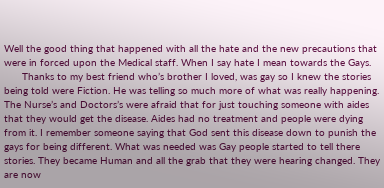Well the good thing that happened with all the hate and the new precautions that were in forced upon the Medical staff. When I say hate I mean towards the Gays.
      Thanks to my best friend who’s brother I loved, was gay so I knew the stories being told were Fiction. He was telling so much more of what was really happening. The Nurse’s and Doctors’s were afraid that for just touching someone with aides that they would get the disease. Aides had no treatment and people were dying from it. I remember someone saying that God sent this disease down to punish the gays for being different. What was needed was Gay people started to tell there stories. They became Human and all the grab that they were hearing changed. They are now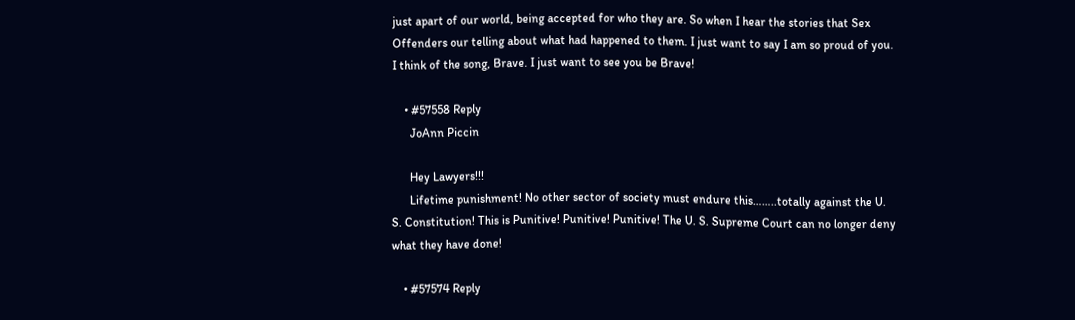just apart of our world, being accepted for who they are. So when I hear the stories that Sex Offenders our telling about what had happened to them. I just want to say I am so proud of you. I think of the song, Brave. I just want to see you be Brave!

    • #57558 Reply
      JoAnn Piccin

      Hey Lawyers!!!
      Lifetime punishment! No other sector of society must endure this……..totally against the U. S. Constitution! This is Punitive! Punitive! Punitive! The U. S. Supreme Court can no longer deny what they have done!

    • #57574 Reply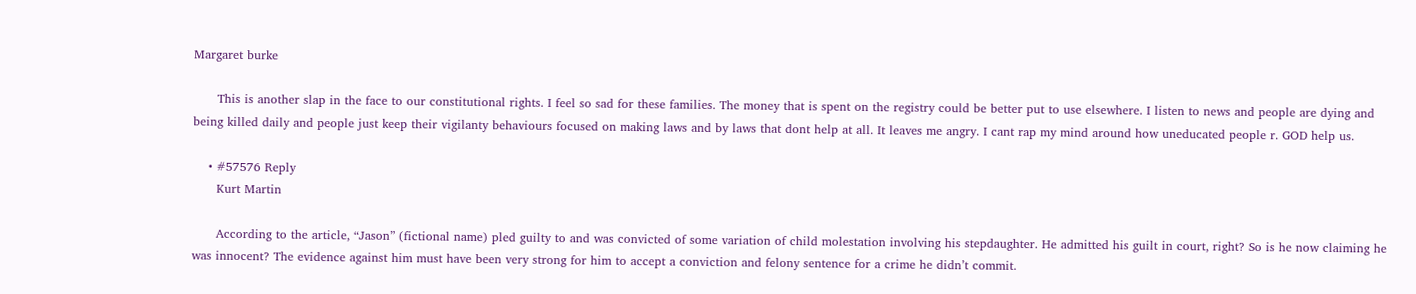Margaret burke

      This is another slap in the face to our constitutional rights. I feel so sad for these families. The money that is spent on the registry could be better put to use elsewhere. I listen to news and people are dying and being killed daily and people just keep their vigilanty behaviours focused on making laws and by laws that dont help at all. It leaves me angry. I cant rap my mind around how uneducated people r. GOD help us.

    • #57576 Reply
      Kurt Martin

      According to the article, “Jason” (fictional name) pled guilty to and was convicted of some variation of child molestation involving his stepdaughter. He admitted his guilt in court, right? So is he now claiming he was innocent? The evidence against him must have been very strong for him to accept a conviction and felony sentence for a crime he didn’t commit.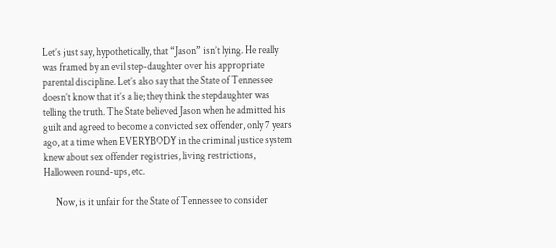Let’s just say, hypothetically, that “Jason” isn’t lying. He really was framed by an evil step-daughter over his appropriate parental discipline. Let’s also say that the State of Tennessee doesn’t know that it’s a lie; they think the stepdaughter was telling the truth. The State believed Jason when he admitted his guilt and agreed to become a convicted sex offender, only 7 years ago, at a time when EVERYBODY in the criminal justice system knew about sex offender registries, living restrictions, Halloween round-ups, etc.

      Now, is it unfair for the State of Tennessee to consider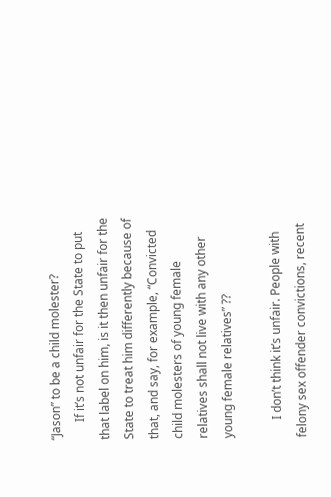“Jason” to be a child molester?
      If it’s not unfair for the State to put that label on him, is it then unfair for the State to treat him differently because of that, and say, for example, “Convicted child molesters of young female relatives shall not live with any other young female relatives” ??

      I don’t think it’s unfair. People with felony sex offender convictions, recent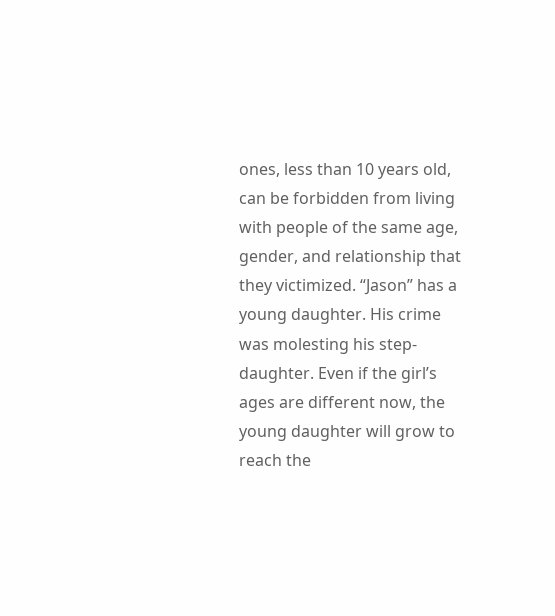ones, less than 10 years old, can be forbidden from living with people of the same age, gender, and relationship that they victimized. “Jason” has a young daughter. His crime was molesting his step-daughter. Even if the girl’s ages are different now, the young daughter will grow to reach the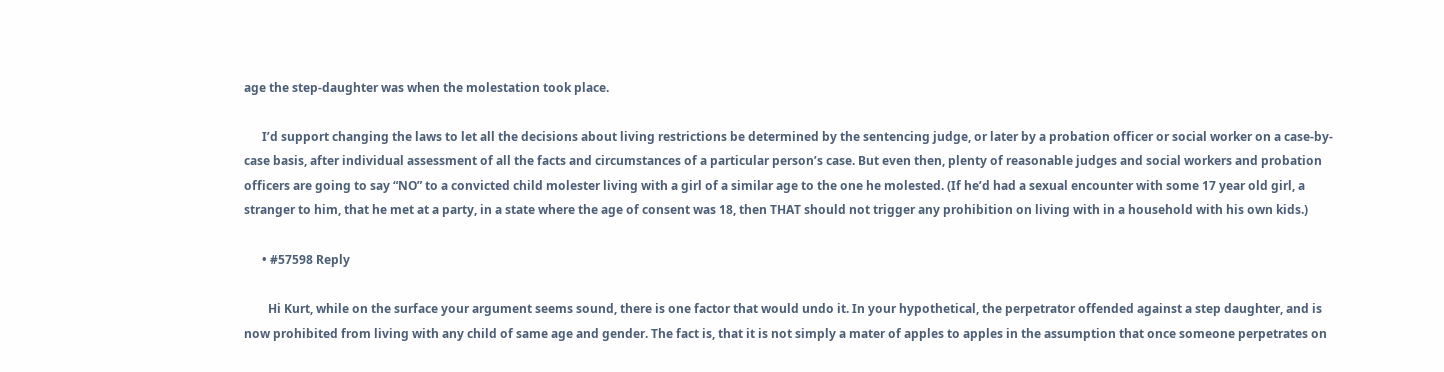age the step-daughter was when the molestation took place.

      I’d support changing the laws to let all the decisions about living restrictions be determined by the sentencing judge, or later by a probation officer or social worker on a case-by-case basis, after individual assessment of all the facts and circumstances of a particular person’s case. But even then, plenty of reasonable judges and social workers and probation officers are going to say “NO” to a convicted child molester living with a girl of a similar age to the one he molested. (If he’d had a sexual encounter with some 17 year old girl, a stranger to him, that he met at a party, in a state where the age of consent was 18, then THAT should not trigger any prohibition on living with in a household with his own kids.)

      • #57598 Reply

        Hi Kurt, while on the surface your argument seems sound, there is one factor that would undo it. In your hypothetical, the perpetrator offended against a step daughter, and is now prohibited from living with any child of same age and gender. The fact is, that it is not simply a mater of apples to apples in the assumption that once someone perpetrates on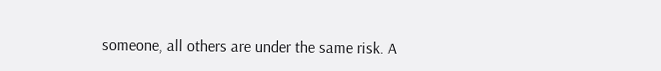someone, all others are under the same risk. A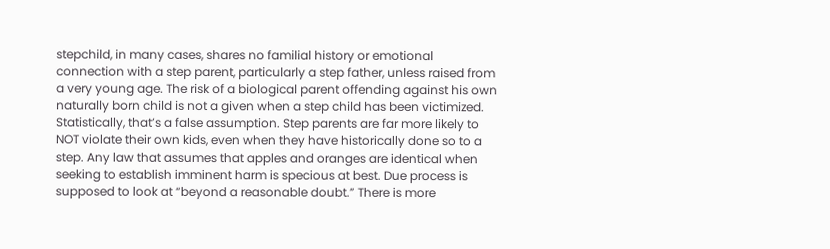stepchild, in many cases, shares no familial history or emotional connection with a step parent, particularly a step father, unless raised from a very young age. The risk of a biological parent offending against his own naturally born child is not a given when a step child has been victimized. Statistically, that’s a false assumption. Step parents are far more likely to NOT violate their own kids, even when they have historically done so to a step. Any law that assumes that apples and oranges are identical when seeking to establish imminent harm is specious at best. Due process is supposed to look at “beyond a reasonable doubt.” There is more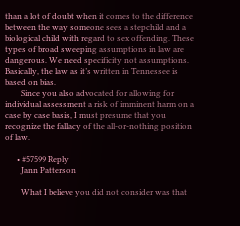than a lot of doubt when it comes to the difference between the way someone sees a stepchild and a biological child with regard to sex offending. These types of broad sweeping assumptions in law are dangerous. We need specificity not assumptions. Basically, the law as it’s written in Tennessee is based on bias.
        Since you also advocated for allowing for individual assessment a risk of imminent harm on a case by case basis, I must presume that you recognize the fallacy of the all-or-nothing position of law.

      • #57599 Reply
        Jann Patterson

        What I believe you did not consider was that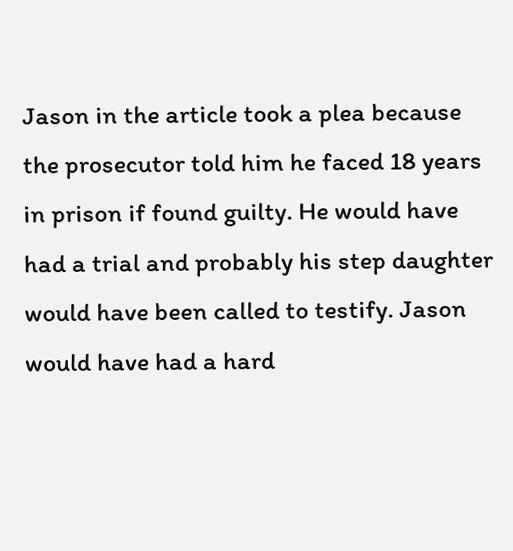Jason in the article took a plea because the prosecutor told him he faced 18 years in prison if found guilty. He would have had a trial and probably his step daughter would have been called to testify. Jason would have had a hard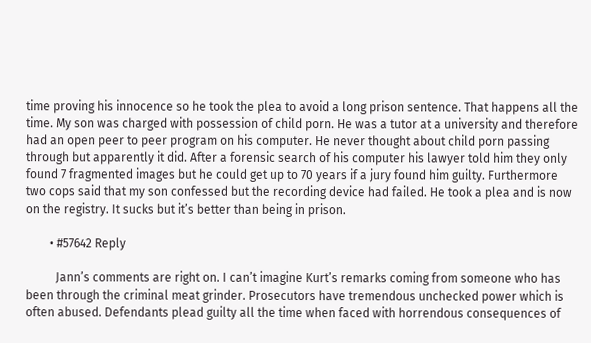time proving his innocence so he took the plea to avoid a long prison sentence. That happens all the time. My son was charged with possession of child porn. He was a tutor at a university and therefore had an open peer to peer program on his computer. He never thought about child porn passing through but apparently it did. After a forensic search of his computer his lawyer told him they only found 7 fragmented images but he could get up to 70 years if a jury found him guilty. Furthermore two cops said that my son confessed but the recording device had failed. He took a plea and is now on the registry. It sucks but it’s better than being in prison.

        • #57642 Reply

          Jann’s comments are right on. I can’t imagine Kurt’s remarks coming from someone who has been through the criminal meat grinder. Prosecutors have tremendous unchecked power which is often abused. Defendants plead guilty all the time when faced with horrendous consequences of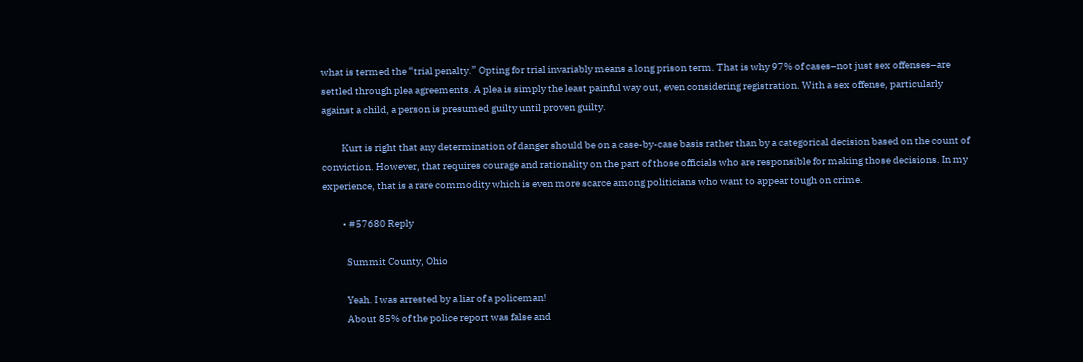what is termed the “trial penalty.” Opting for trial invariably means a long prison term. That is why 97% of cases–not just sex offenses–are settled through plea agreements. A plea is simply the least painful way out, even considering registration. With a sex offense, particularly against a child, a person is presumed guilty until proven guilty.

          Kurt is right that any determination of danger should be on a case-by-case basis rather than by a categorical decision based on the count of conviction. However, that requires courage and rationality on the part of those officials who are responsible for making those decisions. In my experience, that is a rare commodity which is even more scarce among politicians who want to appear tough on crime.

          • #57680 Reply

            Summit County, Ohio

            Yeah. I was arrested by a liar of a policeman!
            About 85% of the police report was false and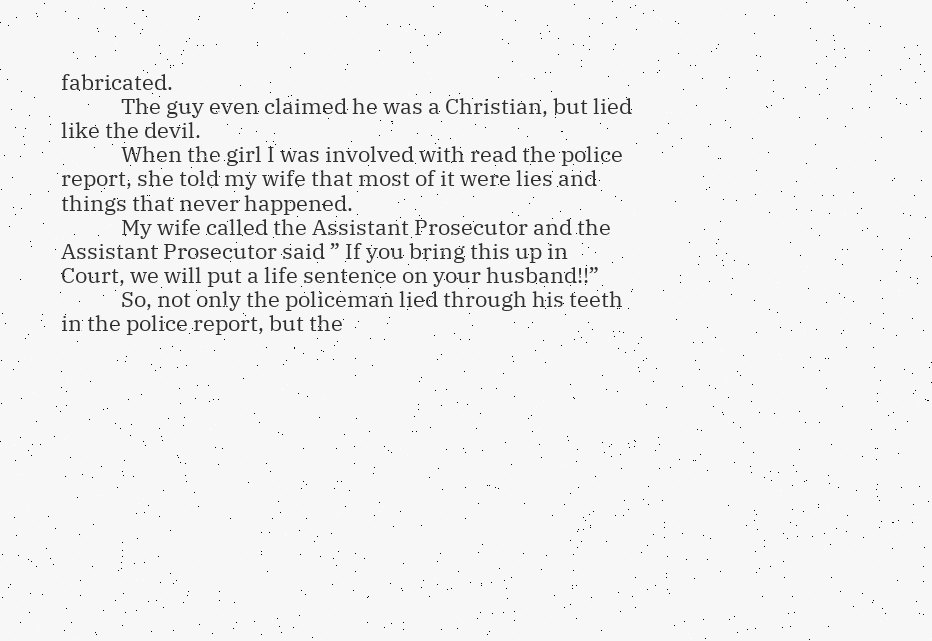fabricated.
            The guy even claimed he was a Christian, but lied like the devil.
            When the girl I was involved with read the police report, she told my wife that most of it were lies and things that never happened.
            My wife called the Assistant Prosecutor and the Assistant Prosecutor said ” If you bring this up in Court, we will put a life sentence on your husband!!”
            So, not only the policeman lied through his teeth in the police report, but the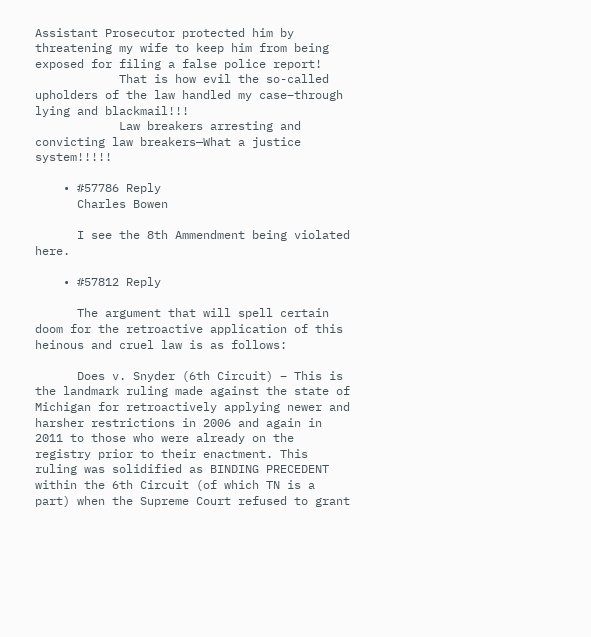Assistant Prosecutor protected him by threatening my wife to keep him from being exposed for filing a false police report!
            That is how evil the so-called upholders of the law handled my case–through lying and blackmail!!!
            Law breakers arresting and convicting law breakers—What a justice system!!!!!

    • #57786 Reply
      Charles Bowen

      I see the 8th Ammendment being violated here.

    • #57812 Reply

      The argument that will spell certain doom for the retroactive application of this heinous and cruel law is as follows:

      Does v. Snyder (6th Circuit) – This is the landmark ruling made against the state of Michigan for retroactively applying newer and harsher restrictions in 2006 and again in 2011 to those who were already on the registry prior to their enactment. This ruling was solidified as BINDING PRECEDENT within the 6th Circuit (of which TN is a part) when the Supreme Court refused to grant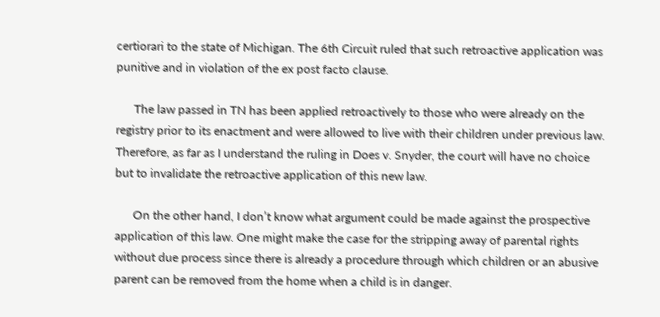certiorari to the state of Michigan. The 6th Circuit ruled that such retroactive application was punitive and in violation of the ex post facto clause.

      The law passed in TN has been applied retroactively to those who were already on the registry prior to its enactment and were allowed to live with their children under previous law. Therefore, as far as I understand the ruling in Does v. Snyder, the court will have no choice but to invalidate the retroactive application of this new law.

      On the other hand, I don’t know what argument could be made against the prospective application of this law. One might make the case for the stripping away of parental rights without due process since there is already a procedure through which children or an abusive parent can be removed from the home when a child is in danger.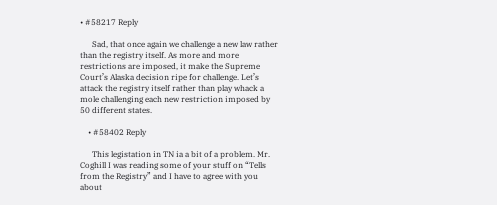• #58217 Reply

      Sad, that once again we challenge a new law rather than the registry itself. As more and more restrictions are imposed, it make the Supreme Court’s Alaska decision ripe for challenge. Let’s attack the registry itself rather than play whack a mole challenging each new restriction imposed by 50 different states.

    • #58402 Reply

      This legistation in TN ia a bit of a problem. Mr. Coghill I was reading some of your stuff on “Tells from the Registry” and I have to agree with you about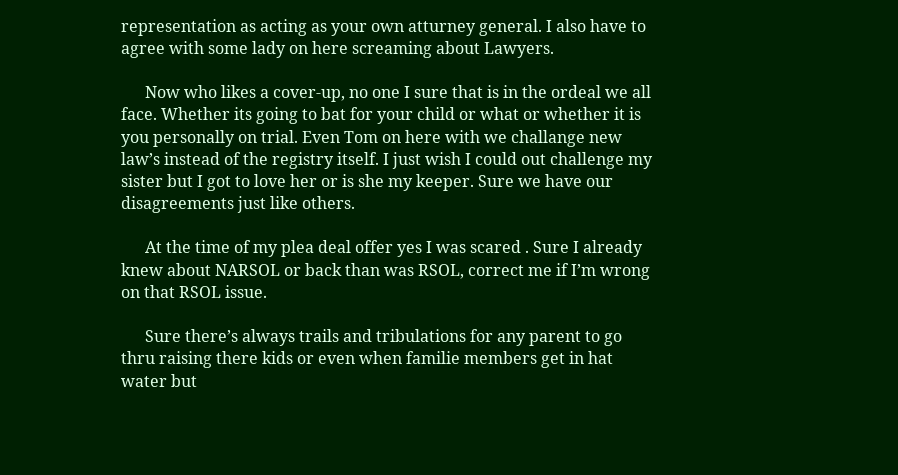representation as acting as your own atturney general. I also have to agree with some lady on here screaming about Lawyers.

      Now who likes a cover-up, no one I sure that is in the ordeal we all face. Whether its going to bat for your child or what or whether it is you personally on trial. Even Tom on here with we challange new law’s instead of the registry itself. I just wish I could out challenge my sister but I got to love her or is she my keeper. Sure we have our disagreements just like others.

      At the time of my plea deal offer yes I was scared . Sure I already knew about NARSOL or back than was RSOL, correct me if I’m wrong on that RSOL issue.

      Sure there’s always trails and tribulations for any parent to go thru raising there kids or even when familie members get in hat water but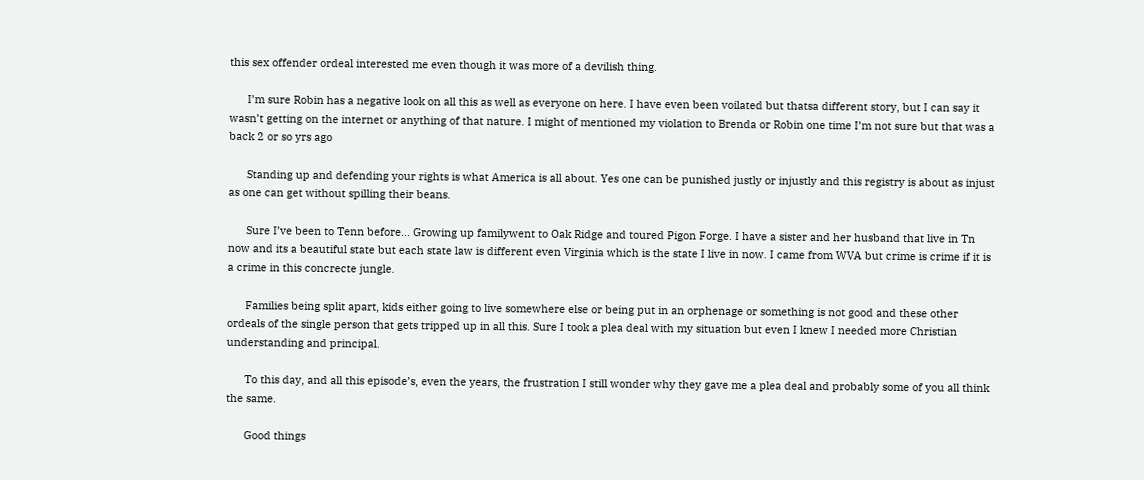this sex offender ordeal interested me even though it was more of a devilish thing.

      I’m sure Robin has a negative look on all this as well as everyone on here. I have even been voilated but thatsa different story, but I can say it wasn’t getting on the internet or anything of that nature. I might of mentioned my violation to Brenda or Robin one time I’m not sure but that was a back 2 or so yrs ago

      Standing up and defending your rights is what America is all about. Yes one can be punished justly or injustly and this registry is about as injust as one can get without spilling their beans.

      Sure I’ve been to Tenn before… Growing up familywent to Oak Ridge and toured Pigon Forge. I have a sister and her husband that live in Tn now and its a beautiful state but each state law is different even Virginia which is the state I live in now. I came from WVA but crime is crime if it is a crime in this concrecte jungle.

      Families being split apart, kids either going to live somewhere else or being put in an orphenage or something is not good and these other ordeals of the single person that gets tripped up in all this. Sure I took a plea deal with my situation but even I knew I needed more Christian understanding and principal.

      To this day, and all this episode’s, even the years, the frustration I still wonder why they gave me a plea deal and probably some of you all think the same.

      Good things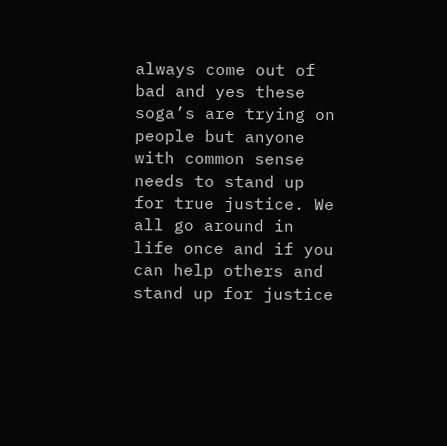always come out of bad and yes these soga’s are trying on people but anyone with common sense needs to stand up for true justice. We all go around in life once and if you can help others and stand up for justice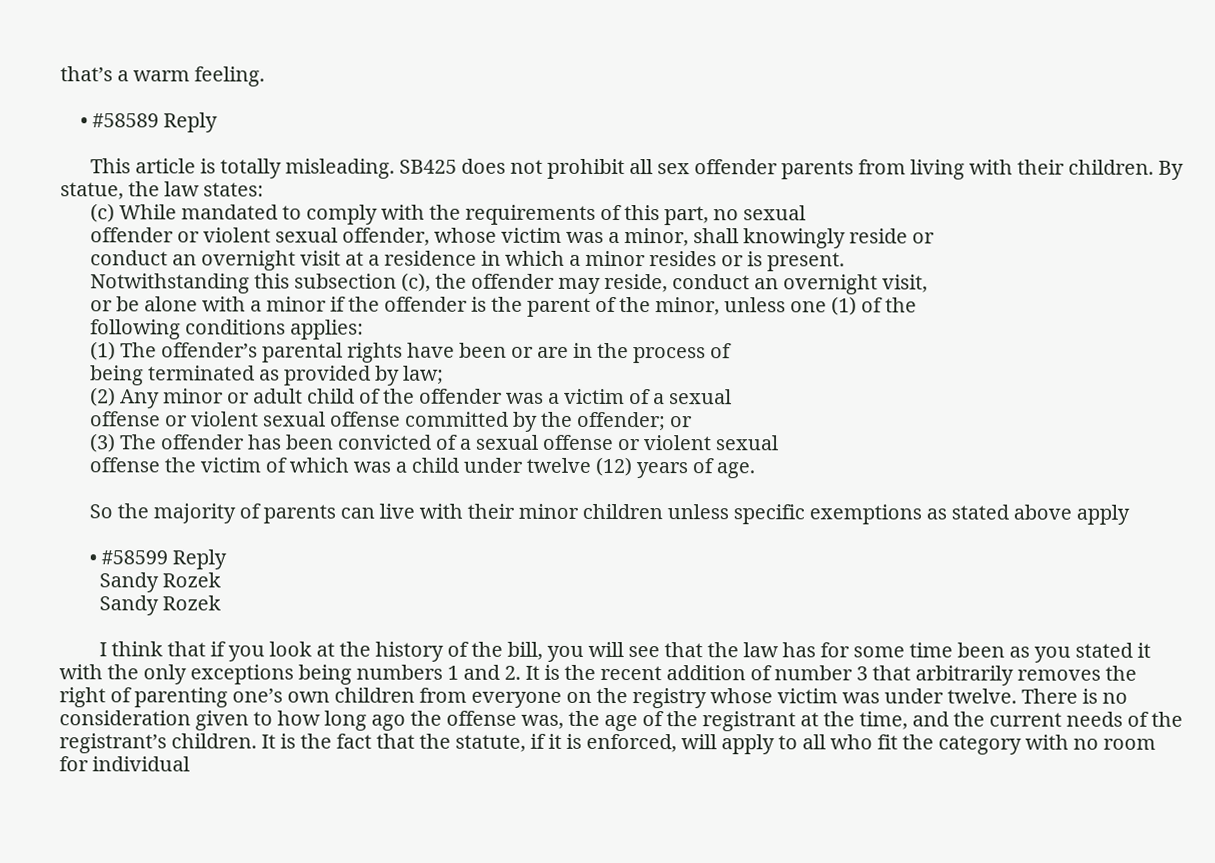that’s a warm feeling.

    • #58589 Reply

      This article is totally misleading. SB425 does not prohibit all sex offender parents from living with their children. By statue, the law states:
      (c) While mandated to comply with the requirements of this part, no sexual
      offender or violent sexual offender, whose victim was a minor, shall knowingly reside or
      conduct an overnight visit at a residence in which a minor resides or is present.
      Notwithstanding this subsection (c), the offender may reside, conduct an overnight visit,
      or be alone with a minor if the offender is the parent of the minor, unless one (1) of the
      following conditions applies:
      (1) The offender’s parental rights have been or are in the process of
      being terminated as provided by law;
      (2) Any minor or adult child of the offender was a victim of a sexual
      offense or violent sexual offense committed by the offender; or
      (3) The offender has been convicted of a sexual offense or violent sexual
      offense the victim of which was a child under twelve (12) years of age.

      So the majority of parents can live with their minor children unless specific exemptions as stated above apply

      • #58599 Reply
        Sandy Rozek
        Sandy Rozek

        I think that if you look at the history of the bill, you will see that the law has for some time been as you stated it with the only exceptions being numbers 1 and 2. It is the recent addition of number 3 that arbitrarily removes the right of parenting one’s own children from everyone on the registry whose victim was under twelve. There is no consideration given to how long ago the offense was, the age of the registrant at the time, and the current needs of the registrant’s children. It is the fact that the statute, if it is enforced, will apply to all who fit the category with no room for individual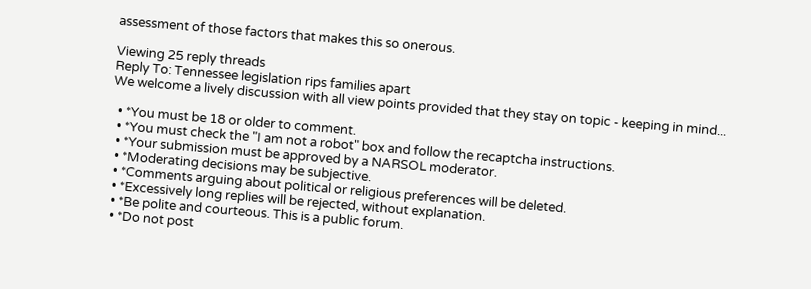assessment of those factors that makes this so onerous.

Viewing 25 reply threads
Reply To: Tennessee legislation rips families apart
We welcome a lively discussion with all view points provided that they stay on topic - keeping in mind...

  • *You must be 18 or older to comment.
  • *You must check the "I am not a robot" box and follow the recaptcha instructions.
  • *Your submission must be approved by a NARSOL moderator.
  • *Moderating decisions may be subjective.
  • *Comments arguing about political or religious preferences will be deleted.
  • *Excessively long replies will be rejected, without explanation.
  • *Be polite and courteous. This is a public forum.
  • *Do not post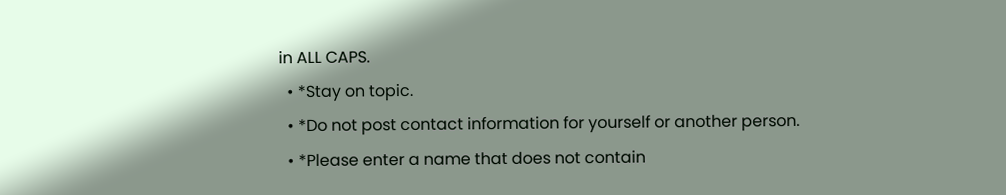in ALL CAPS.
  • *Stay on topic.
  • *Do not post contact information for yourself or another person.
  • *Please enter a name that does not contain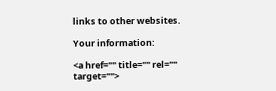links to other websites.

Your information:

<a href="" title="" rel="" target="">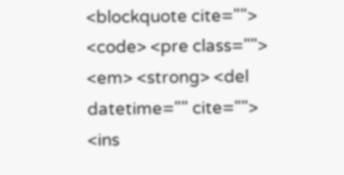<blockquote cite=""> <code> <pre class=""> <em> <strong> <del datetime="" cite=""> <ins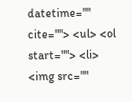datetime="" cite=""> <ul> <ol start=""> <li> <img src=""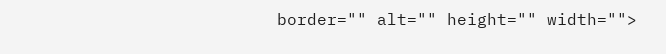border="" alt="" height="" width="">